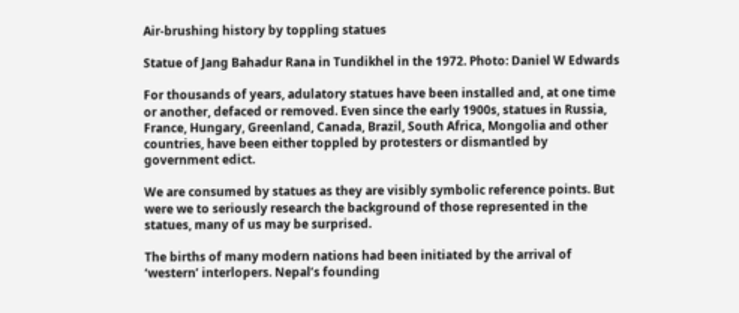Air-brushing history by toppling statues

Statue of Jang Bahadur Rana in Tundikhel in the 1972. Photo: Daniel W Edwards

For thousands of years, adulatory statues have been installed and, at one time or another, defaced or removed. Even since the early 1900s, statues in Russia, France, Hungary, Greenland, Canada, Brazil, South Africa, Mongolia and other countries, have been either toppled by protesters or dismantled by government edict.

We are consumed by statues as they are visibly symbolic reference points. But were we to seriously research the background of those represented in the statues, many of us may be surprised.

The births of many modern nations had been initiated by the arrival of ‘western’ interlopers. Nepal’s founding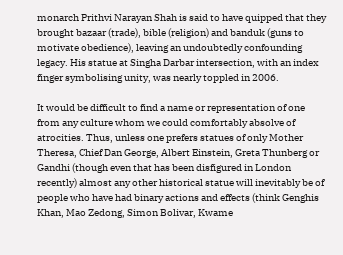monarch Prithvi Narayan Shah is said to have quipped that they brought bazaar (trade), bible (religion) and banduk (guns to motivate obedience), leaving an undoubtedly confounding legacy. His statue at Singha Darbar intersection, with an index finger symbolising unity, was nearly toppled in 2006.

It would be difficult to find a name or representation of one from any culture whom we could comfortably absolve of atrocities. Thus, unless one prefers statues of only Mother Theresa, Chief Dan George, Albert Einstein, Greta Thunberg or Gandhi (though even that has been disfigured in London recently) almost any other historical statue will inevitably be of people who have had binary actions and effects (think Genghis Khan, Mao Zedong, Simon Bolivar, Kwame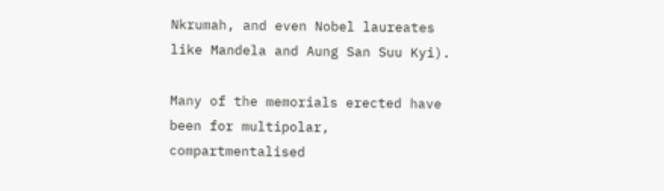Nkrumah, and even Nobel laureates like Mandela and Aung San Suu Kyi).

Many of the memorials erected have been for multipolar, compartmentalised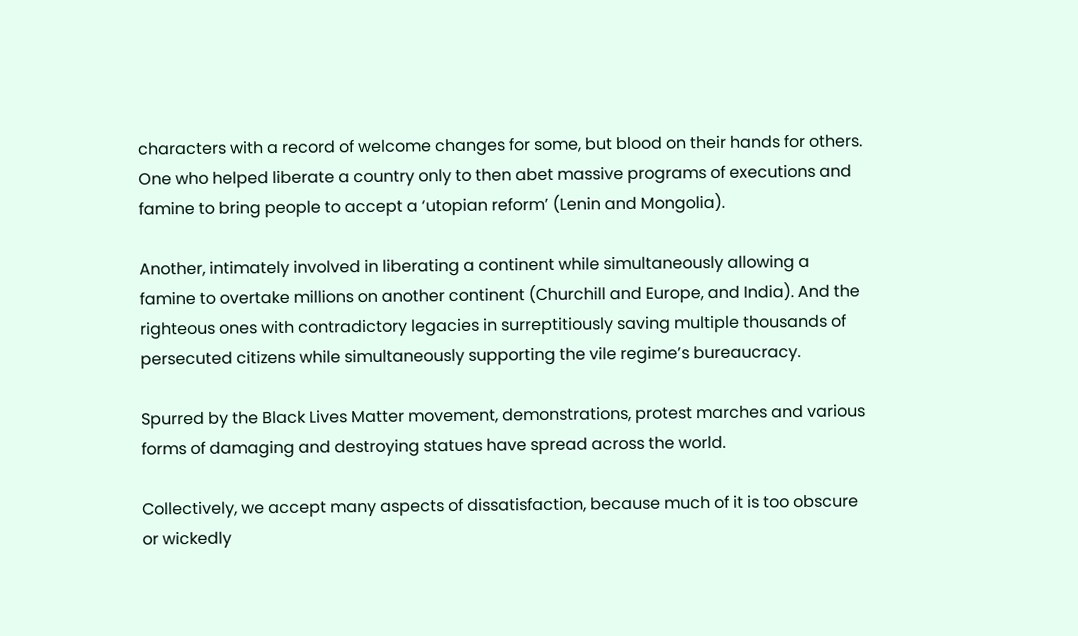characters with a record of welcome changes for some, but blood on their hands for others. One who helped liberate a country only to then abet massive programs of executions and famine to bring people to accept a ‘utopian reform’ (Lenin and Mongolia).

Another, intimately involved in liberating a continent while simultaneously allowing a famine to overtake millions on another continent (Churchill and Europe, and India). And the righteous ones with contradictory legacies in surreptitiously saving multiple thousands of persecuted citizens while simultaneously supporting the vile regime’s bureaucracy.

Spurred by the Black Lives Matter movement, demonstrations, protest marches and various forms of damaging and destroying statues have spread across the world.

Collectively, we accept many aspects of dissatisfaction, because much of it is too obscure or wickedly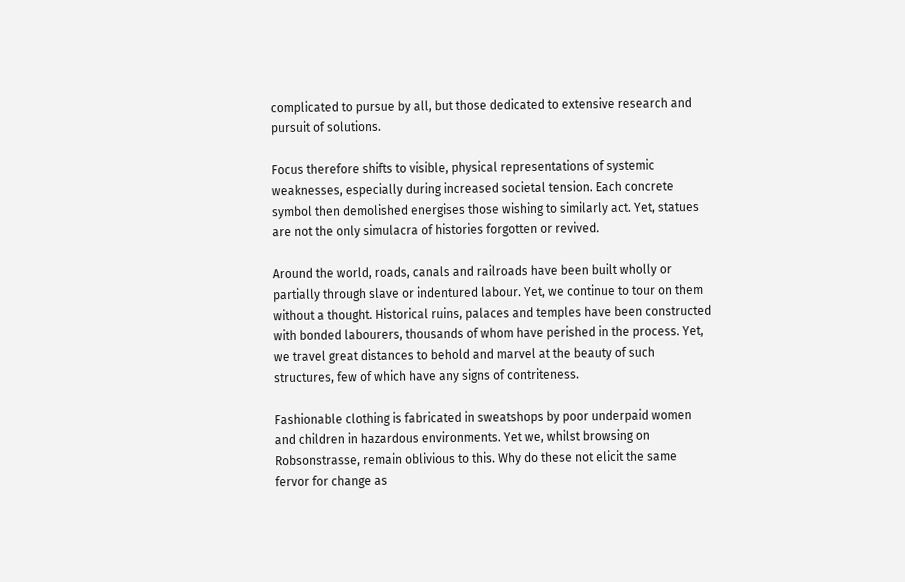complicated to pursue by all, but those dedicated to extensive research and pursuit of solutions.

Focus therefore shifts to visible, physical representations of systemic weaknesses, especially during increased societal tension. Each concrete symbol then demolished energises those wishing to similarly act. Yet, statues are not the only simulacra of histories forgotten or revived.

Around the world, roads, canals and railroads have been built wholly or partially through slave or indentured labour. Yet, we continue to tour on them without a thought. Historical ruins, palaces and temples have been constructed with bonded labourers, thousands of whom have perished in the process. Yet, we travel great distances to behold and marvel at the beauty of such structures, few of which have any signs of contriteness.

Fashionable clothing is fabricated in sweatshops by poor underpaid women and children in hazardous environments. Yet we, whilst browsing on Robsonstrasse, remain oblivious to this. Why do these not elicit the same fervor for change as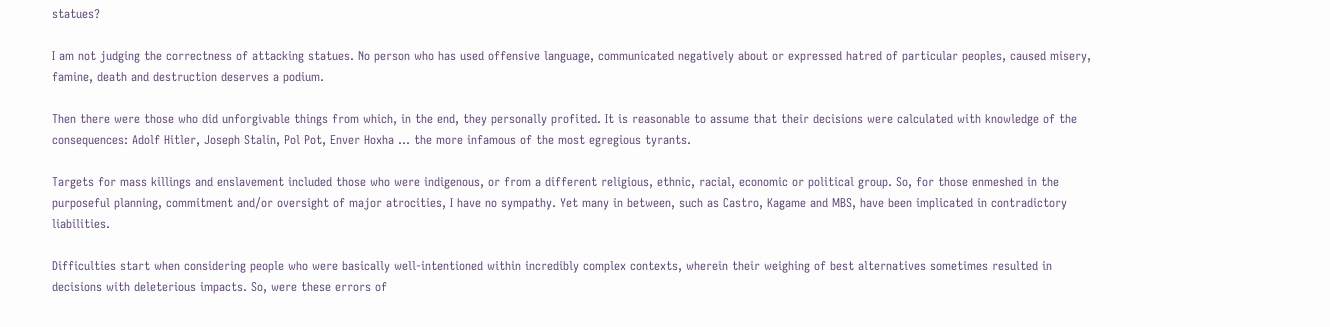statues?

I am not judging the correctness of attacking statues. No person who has used offensive language, communicated negatively about or expressed hatred of particular peoples, caused misery, famine, death and destruction deserves a podium.

Then there were those who did unforgivable things from which, in the end, they personally profited. It is reasonable to assume that their decisions were calculated with knowledge of the consequences: Adolf Hitler, Joseph Stalin, Pol Pot, Enver Hoxha ... the more infamous of the most egregious tyrants.

Targets for mass killings and enslavement included those who were indigenous, or from a different religious, ethnic, racial, economic or political group. So, for those enmeshed in the purposeful planning, commitment and/or oversight of major atrocities, I have no sympathy. Yet many in between, such as Castro, Kagame and MBS, have been implicated in contradictory liabilities.

Difficulties start when considering people who were basically well-intentioned within incredibly complex contexts, wherein their weighing of best alternatives sometimes resulted in decisions with deleterious impacts. So, were these errors of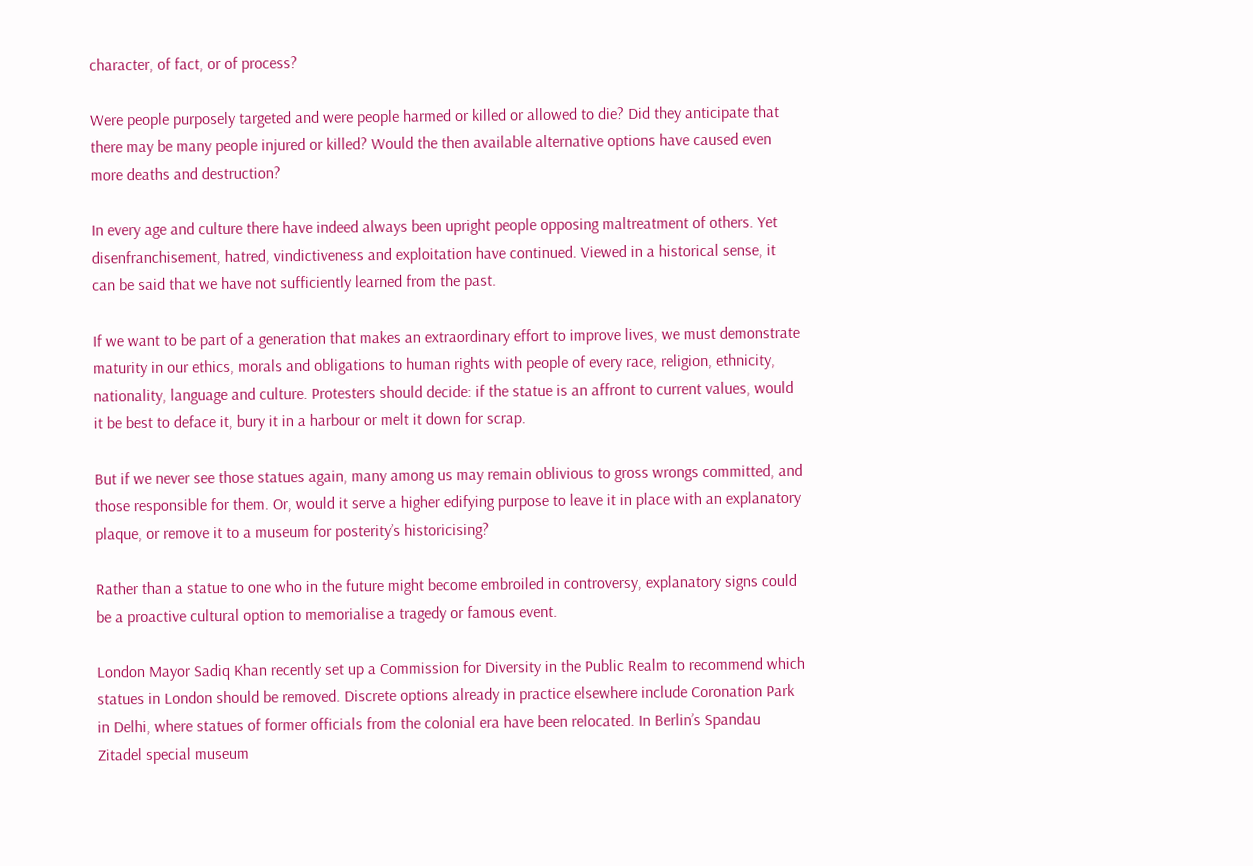character, of fact, or of process?

Were people purposely targeted and were people harmed or killed or allowed to die? Did they anticipate that there may be many people injured or killed? Would the then available alternative options have caused even more deaths and destruction?

In every age and culture there have indeed always been upright people opposing maltreatment of others. Yet disenfranchisement, hatred, vindictiveness and exploitation have continued. Viewed in a historical sense, it can be said that we have not sufficiently learned from the past.

If we want to be part of a generation that makes an extraordinary effort to improve lives, we must demonstrate maturity in our ethics, morals and obligations to human rights with people of every race, religion, ethnicity, nationality, language and culture. Protesters should decide: if the statue is an affront to current values, would it be best to deface it, bury it in a harbour or melt it down for scrap.

But if we never see those statues again, many among us may remain oblivious to gross wrongs committed, and those responsible for them. Or, would it serve a higher edifying purpose to leave it in place with an explanatory plaque, or remove it to a museum for posterity’s historicising?

Rather than a statue to one who in the future might become embroiled in controversy, explanatory signs could be a proactive cultural option to memorialise a tragedy or famous event.

London Mayor Sadiq Khan recently set up a Commission for Diversity in the Public Realm to recommend which statues in London should be removed. Discrete options already in practice elsewhere include Coronation Park in Delhi, where statues of former officials from the colonial era have been relocated. In Berlin’s Spandau Zitadel special museum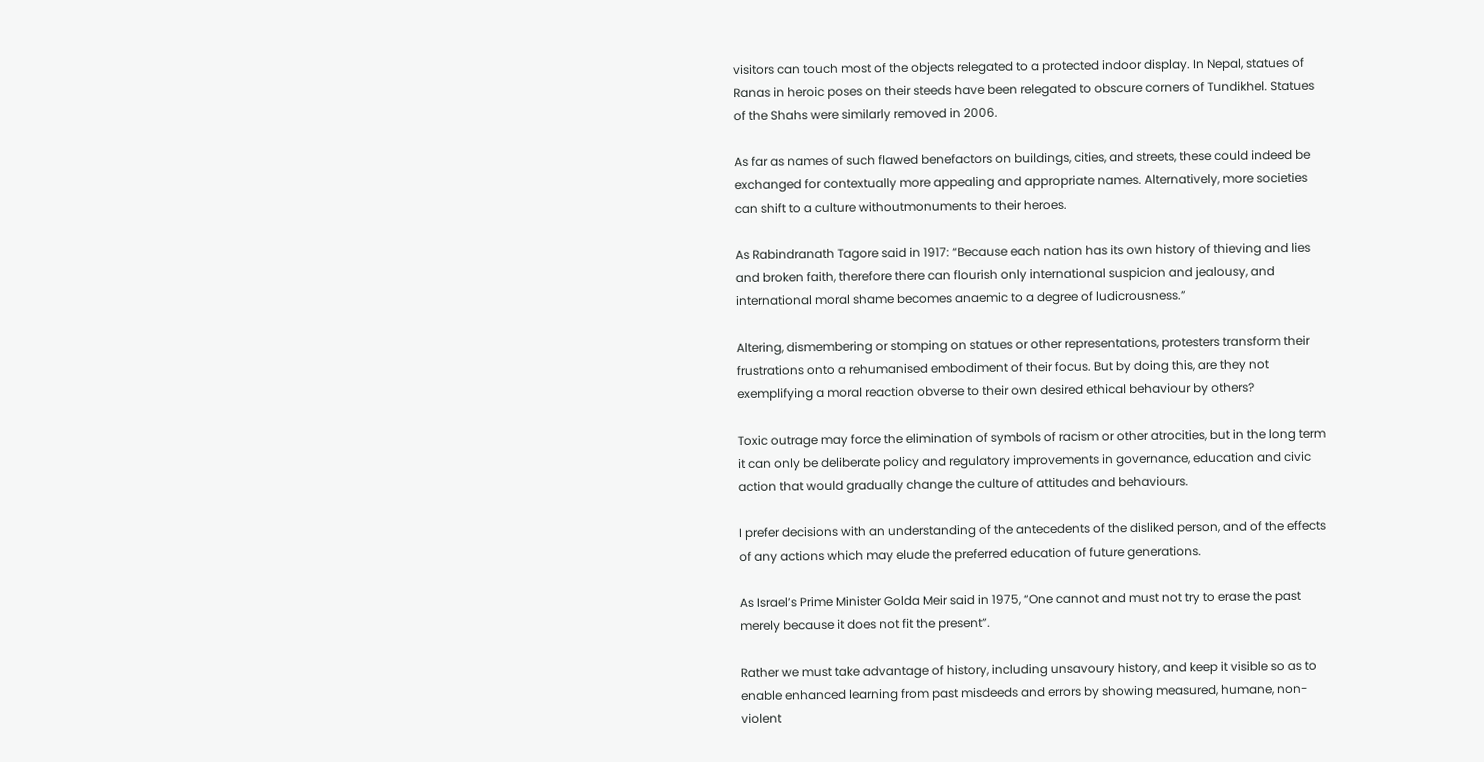visitors can touch most of the objects relegated to a protected indoor display. In Nepal, statues of Ranas in heroic poses on their steeds have been relegated to obscure corners of Tundikhel. Statues of the Shahs were similarly removed in 2006.

As far as names of such flawed benefactors on buildings, cities, and streets, these could indeed be exchanged for contextually more appealing and appropriate names. Alternatively, more societies can shift to a culture withoutmonuments to their heroes.

As Rabindranath Tagore said in 1917: “Because each nation has its own history of thieving and lies and broken faith, therefore there can flourish only international suspicion and jealousy, and international moral shame becomes anaemic to a degree of ludicrousness.”

Altering, dismembering or stomping on statues or other representations, protesters transform their frustrations onto a rehumanised embodiment of their focus. But by doing this, are they not exemplifying a moral reaction obverse to their own desired ethical behaviour by others?

Toxic outrage may force the elimination of symbols of racism or other atrocities, but in the long term it can only be deliberate policy and regulatory improvements in governance, education and civic action that would gradually change the culture of attitudes and behaviours.

I prefer decisions with an understanding of the antecedents of the disliked person, and of the effects of any actions which may elude the preferred education of future generations.

As Israel’s Prime Minister Golda Meir said in 1975, “One cannot and must not try to erase the past merely because it does not fit the present”.

Rather we must take advantage of history, including unsavoury history, and keep it visible so as to enable enhanced learning from past misdeeds and errors by showing measured, humane, non-violent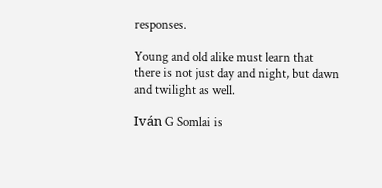responses.

Young and old alike must learn that there is not just day and night, but dawn and twilight as well.

Iván G Somlai is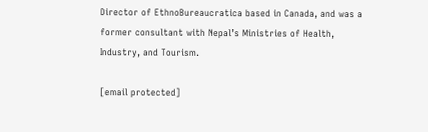Director of EthnoBureaucratica based in Canada, and was a former consultant with Nepal’s Ministries of Health, Industry, and Tourism.

[email protected]